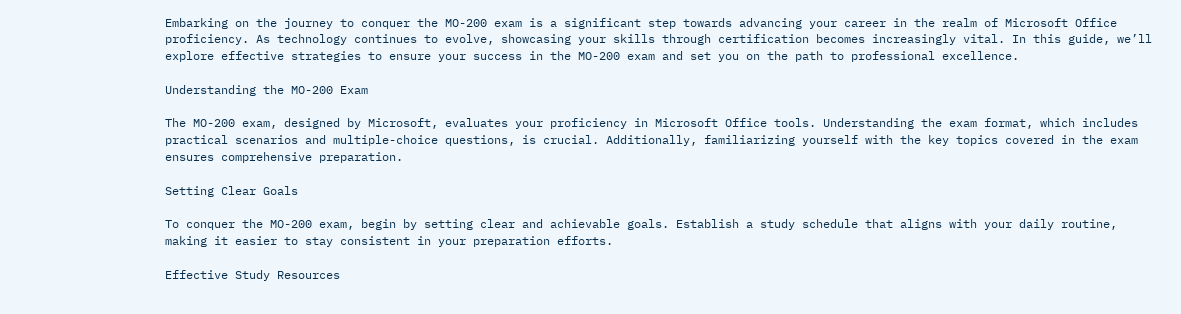Embarking on the journey to conquer the MO-200 exam is a significant step towards advancing your career in the realm of Microsoft Office proficiency. As technology continues to evolve, showcasing your skills through certification becomes increasingly vital. In this guide, we’ll explore effective strategies to ensure your success in the MO-200 exam and set you on the path to professional excellence.

Understanding the MO-200 Exam

The MO-200 exam, designed by Microsoft, evaluates your proficiency in Microsoft Office tools. Understanding the exam format, which includes practical scenarios and multiple-choice questions, is crucial. Additionally, familiarizing yourself with the key topics covered in the exam ensures comprehensive preparation.

Setting Clear Goals

To conquer the MO-200 exam, begin by setting clear and achievable goals. Establish a study schedule that aligns with your daily routine, making it easier to stay consistent in your preparation efforts.

Effective Study Resources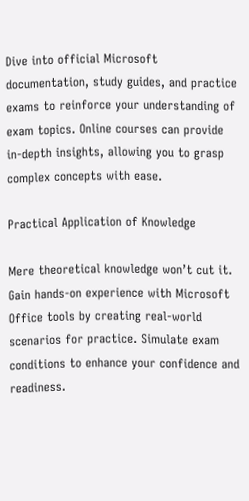Dive into official Microsoft documentation, study guides, and practice exams to reinforce your understanding of exam topics. Online courses can provide in-depth insights, allowing you to grasp complex concepts with ease.

Practical Application of Knowledge

Mere theoretical knowledge won’t cut it. Gain hands-on experience with Microsoft Office tools by creating real-world scenarios for practice. Simulate exam conditions to enhance your confidence and readiness.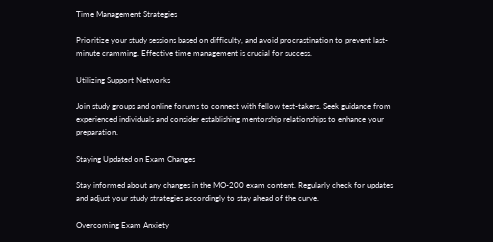Time Management Strategies

Prioritize your study sessions based on difficulty, and avoid procrastination to prevent last-minute cramming. Effective time management is crucial for success.

Utilizing Support Networks

Join study groups and online forums to connect with fellow test-takers. Seek guidance from experienced individuals and consider establishing mentorship relationships to enhance your preparation.

Staying Updated on Exam Changes

Stay informed about any changes in the MO-200 exam content. Regularly check for updates and adjust your study strategies accordingly to stay ahead of the curve.

Overcoming Exam Anxiety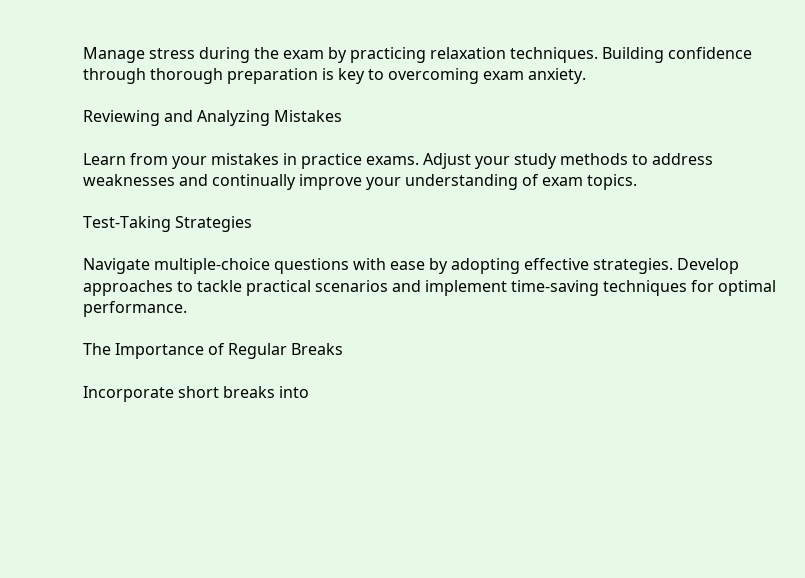Manage stress during the exam by practicing relaxation techniques. Building confidence through thorough preparation is key to overcoming exam anxiety.

Reviewing and Analyzing Mistakes

Learn from your mistakes in practice exams. Adjust your study methods to address weaknesses and continually improve your understanding of exam topics.

Test-Taking Strategies

Navigate multiple-choice questions with ease by adopting effective strategies. Develop approaches to tackle practical scenarios and implement time-saving techniques for optimal performance.

The Importance of Regular Breaks

Incorporate short breaks into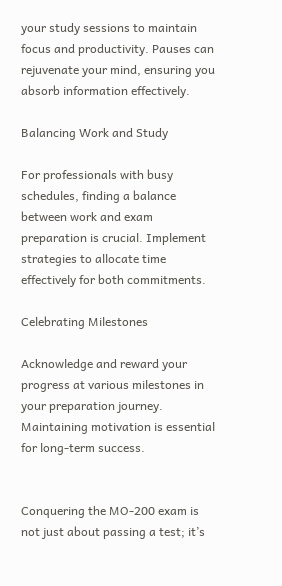your study sessions to maintain focus and productivity. Pauses can rejuvenate your mind, ensuring you absorb information effectively.

Balancing Work and Study

For professionals with busy schedules, finding a balance between work and exam preparation is crucial. Implement strategies to allocate time effectively for both commitments.

Celebrating Milestones

Acknowledge and reward your progress at various milestones in your preparation journey. Maintaining motivation is essential for long-term success.


Conquering the MO-200 exam is not just about passing a test; it’s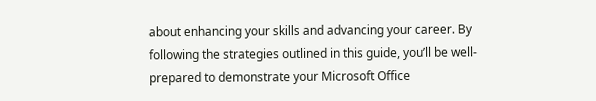about enhancing your skills and advancing your career. By following the strategies outlined in this guide, you’ll be well-prepared to demonstrate your Microsoft Office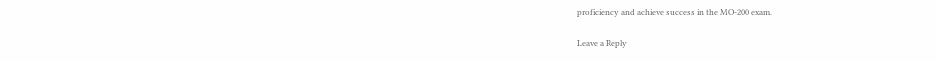proficiency and achieve success in the MO-200 exam.

Leave a Reply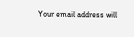Your email address will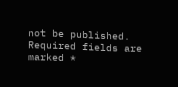not be published. Required fields are marked *